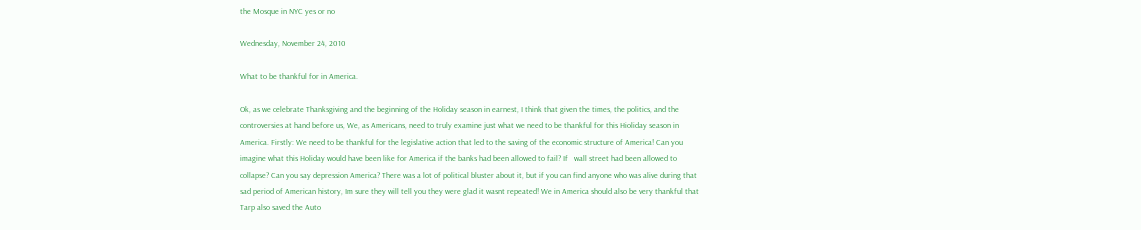the Mosque in NYC yes or no

Wednesday, November 24, 2010

What to be thankful for in America.

Ok, as we celebrate Thanksgiving and the beginning of the Holiday season in earnest, I think that given the times, the politics, and the controversies at hand before us, We, as Americans, need to truly examine just what we need to be thankful for this Hioliday season in America. Firstly: We need to be thankful for the legislative action that led to the saving of the economic structure of America! Can you imagine what this Holiday would have been like for America if the banks had been allowed to fail? If   wall street had been allowed to collapse? Can you say depression America? There was a lot of political bluster about it, but if you can find anyone who was alive during that sad period of American history, Im sure they will tell you they were glad it wasnt repeated! We in America should also be very thankful that Tarp also saved the Auto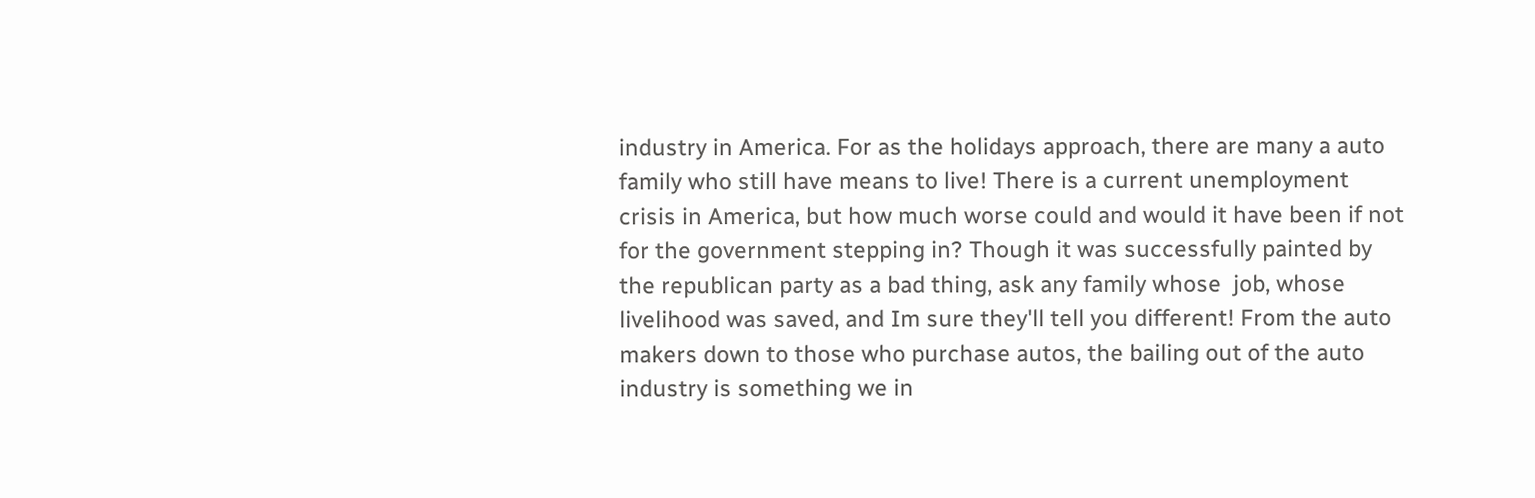industry in America. For as the holidays approach, there are many a auto family who still have means to live! There is a current unemployment crisis in America, but how much worse could and would it have been if not for the government stepping in? Though it was successfully painted by the republican party as a bad thing, ask any family whose  job, whose livelihood was saved, and Im sure they'll tell you different! From the auto makers down to those who purchase autos, the bailing out of the auto industry is something we in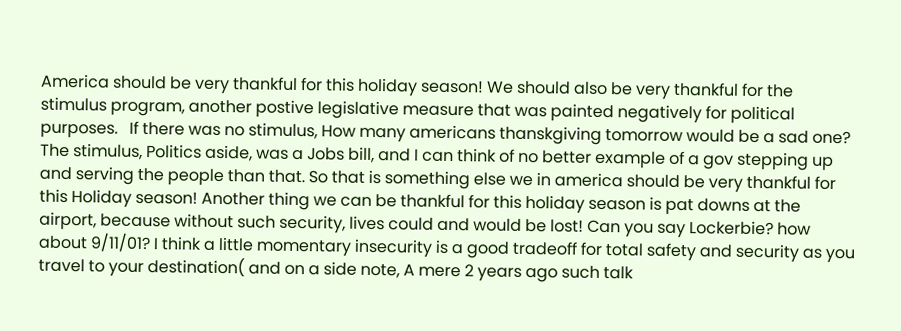America should be very thankful for this holiday season! We should also be very thankful for the stimulus program, another postive legislative measure that was painted negatively for political purposes.   If there was no stimulus, How many americans thanskgiving tomorrow would be a sad one? The stimulus, Politics aside, was a Jobs bill, and I can think of no better example of a gov stepping up and serving the people than that. So that is something else we in america should be very thankful for this Holiday season! Another thing we can be thankful for this holiday season is pat downs at the airport, because without such security, lives could and would be lost! Can you say Lockerbie? how about 9/11/01? I think a little momentary insecurity is a good tradeoff for total safety and security as you travel to your destination( and on a side note, A mere 2 years ago such talk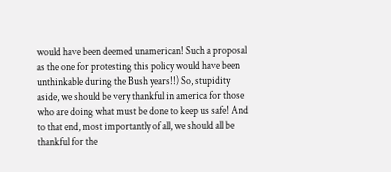would have been deemed unamerican! Such a proposal as the one for protesting this policy would have been unthinkable during the Bush years!!) So, stupidity aside, we should be very thankful in america for those who are doing what must be done to keep us safe! And to that end, most importantly of all, we should all be thankful for the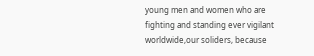young men and women who are fighting and standing ever vigilant worldwide,our soliders, because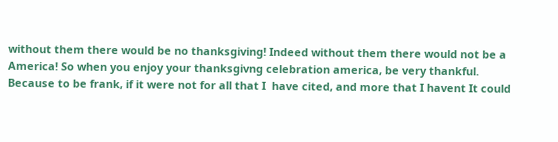without them there would be no thanksgiving! Indeed without them there would not be a America! So when you enjoy your thanksgivng celebration america, be very thankful. Because to be frank, if it were not for all that I  have cited, and more that I havent It could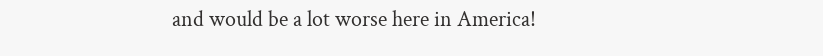and would be a lot worse here in America!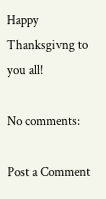Happy Thanksgivng to you all!

No comments:

Post a Comment